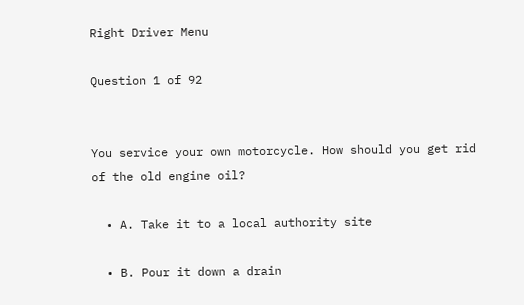Right Driver Menu

Question 1 of 92


You service your own motorcycle. How should you get rid of the old engine oil?

  • A. Take it to a local authority site

  • B. Pour it down a drain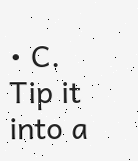• C. Tip it into a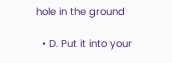hole in the ground

  • D. Put it into your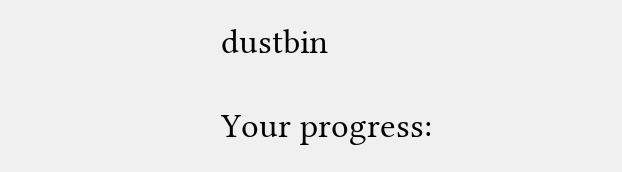dustbin

Your progress: